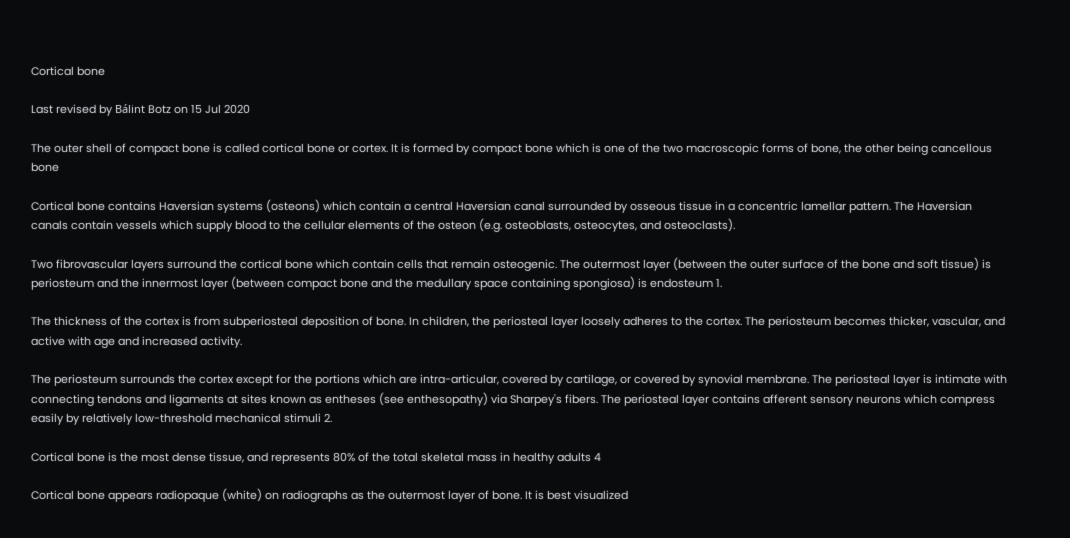Cortical bone

Last revised by Bálint Botz on 15 Jul 2020

The outer shell of compact bone is called cortical bone or cortex. It is formed by compact bone which is one of the two macroscopic forms of bone, the other being cancellous bone

Cortical bone contains Haversian systems (osteons) which contain a central Haversian canal surrounded by osseous tissue in a concentric lamellar pattern. The Haversian canals contain vessels which supply blood to the cellular elements of the osteon (e.g. osteoblasts, osteocytes, and osteoclasts).

Two fibrovascular layers surround the cortical bone which contain cells that remain osteogenic. The outermost layer (between the outer surface of the bone and soft tissue) is periosteum and the innermost layer (between compact bone and the medullary space containing spongiosa) is endosteum 1.

The thickness of the cortex is from subperiosteal deposition of bone. In children, the periosteal layer loosely adheres to the cortex. The periosteum becomes thicker, vascular, and active with age and increased activity.

The periosteum surrounds the cortex except for the portions which are intra-articular, covered by cartilage, or covered by synovial membrane. The periosteal layer is intimate with connecting tendons and ligaments at sites known as entheses (see enthesopathy) via Sharpey's fibers. The periosteal layer contains afferent sensory neurons which compress easily by relatively low-threshold mechanical stimuli 2.

Cortical bone is the most dense tissue, and represents 80% of the total skeletal mass in healthy adults 4

Cortical bone appears radiopaque (white) on radiographs as the outermost layer of bone. It is best visualized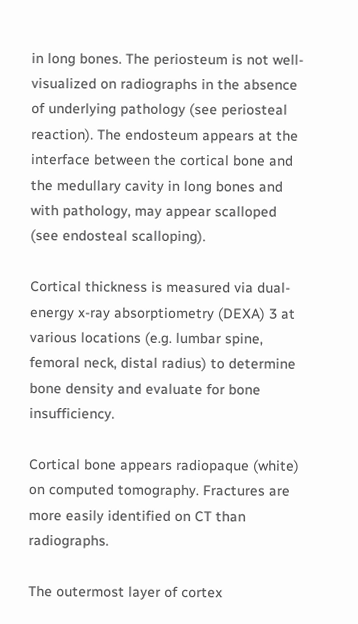in long bones. The periosteum is not well-visualized on radiographs in the absence of underlying pathology (see periosteal reaction). The endosteum appears at the interface between the cortical bone and the medullary cavity in long bones and with pathology, may appear scalloped (see endosteal scalloping).

Cortical thickness is measured via dual-energy x-ray absorptiometry (DEXA) 3 at various locations (e.g. lumbar spine, femoral neck, distal radius) to determine bone density and evaluate for bone insufficiency.

Cortical bone appears radiopaque (white) on computed tomography. Fractures are more easily identified on CT than radiographs.

The outermost layer of cortex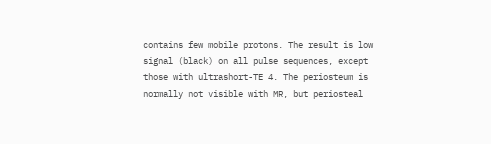contains few mobile protons. The result is low signal (black) on all pulse sequences, except those with ultrashort-TE 4. The periosteum is normally not visible with MR, but periosteal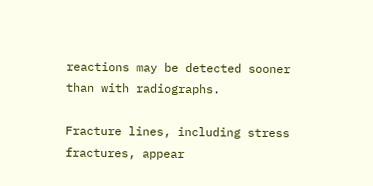reactions may be detected sooner than with radiographs.

Fracture lines, including stress fractures, appear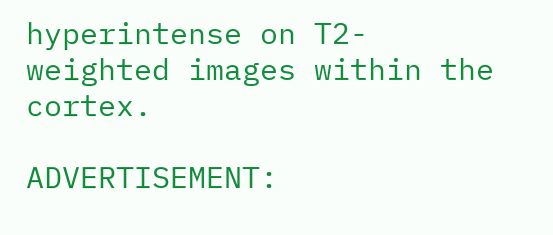hyperintense on T2-weighted images within the cortex.

ADVERTISEMENT: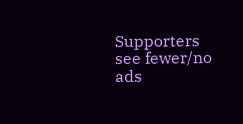Supporters see fewer/no ads